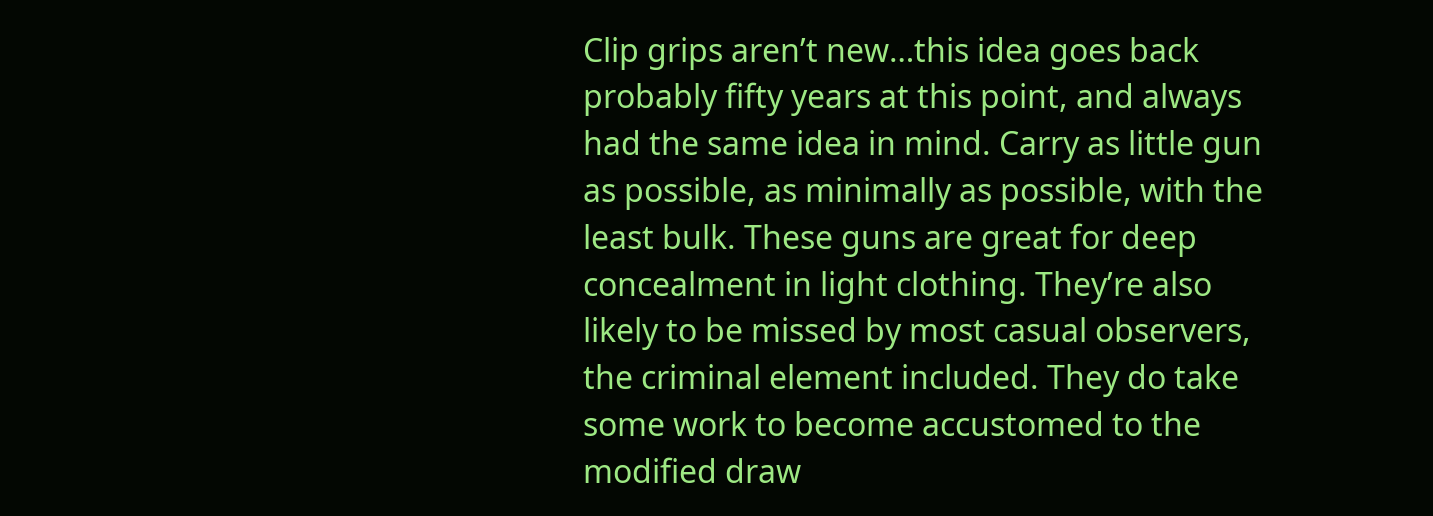Clip grips aren’t new…this idea goes back probably fifty years at this point, and always had the same idea in mind. Carry as little gun as possible, as minimally as possible, with the least bulk. These guns are great for deep concealment in light clothing. They’re also likely to be missed by most casual observers, the criminal element included. They do take some work to become accustomed to the modified draw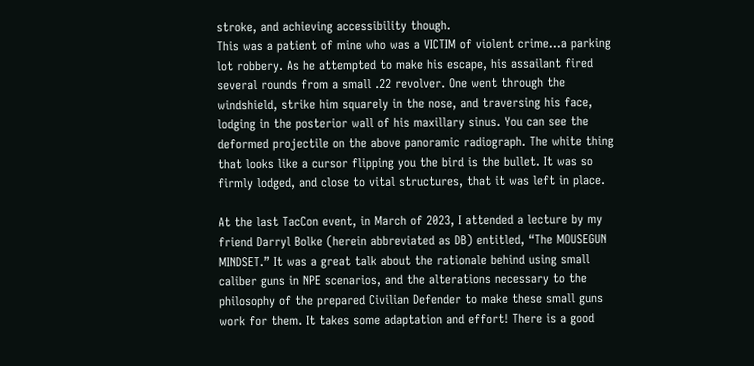stroke, and achieving accessibility though.
This was a patient of mine who was a VICTIM of violent crime…a parking lot robbery. As he attempted to make his escape, his assailant fired several rounds from a small .22 revolver. One went through the windshield, strike him squarely in the nose, and traversing his face, lodging in the posterior wall of his maxillary sinus. You can see the deformed projectile on the above panoramic radiograph. The white thing that looks like a cursor flipping you the bird is the bullet. It was so firmly lodged, and close to vital structures, that it was left in place.

At the last TacCon event, in March of 2023, I attended a lecture by my friend Darryl Bolke (herein abbreviated as DB) entitled, “The MOUSEGUN MINDSET.” It was a great talk about the rationale behind using small caliber guns in NPE scenarios, and the alterations necessary to the philosophy of the prepared Civilian Defender to make these small guns work for them. It takes some adaptation and effort! There is a good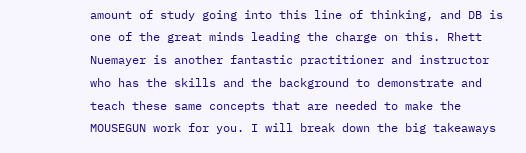amount of study going into this line of thinking, and DB is one of the great minds leading the charge on this. Rhett Nuemayer is another fantastic practitioner and instructor who has the skills and the background to demonstrate and teach these same concepts that are needed to make the MOUSEGUN work for you. I will break down the big takeaways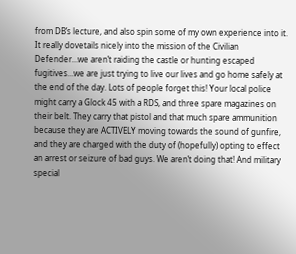from DB’s lecture, and also spin some of my own experience into it. It really dovetails nicely into the mission of the Civilian Defender…we aren’t raiding the castle or hunting escaped fugitives…we are just trying to live our lives and go home safely at the end of the day. Lots of people forget this! Your local police might carry a Glock 45 with a RDS, and three spare magazines on their belt. They carry that pistol and that much spare ammunition because they are ACTIVELY moving towards the sound of gunfire, and they are charged with the duty of (hopefully) opting to effect an arrest or seizure of bad guys. We aren’t doing that! And military special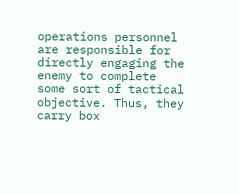operations personnel are responsible for directly engaging the enemy to complete some sort of tactical objective. Thus, they carry box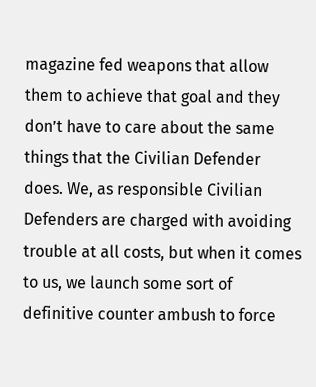magazine fed weapons that allow them to achieve that goal and they don’t have to care about the same things that the Civilian Defender does. We, as responsible Civilian Defenders are charged with avoiding trouble at all costs, but when it comes to us, we launch some sort of definitive counter ambush to force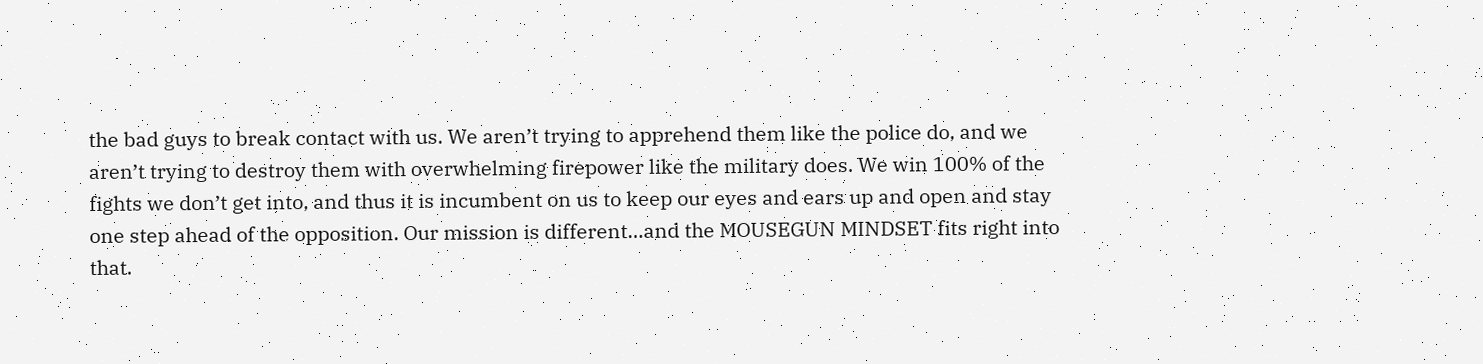the bad guys to break contact with us. We aren’t trying to apprehend them like the police do, and we aren’t trying to destroy them with overwhelming firepower like the military does. We win 100% of the fights we don’t get into, and thus it is incumbent on us to keep our eyes and ears up and open and stay one step ahead of the opposition. Our mission is different…and the MOUSEGUN MINDSET fits right into that.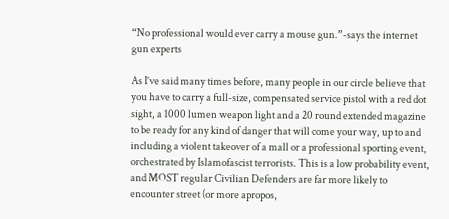“No professional would ever carry a mouse gun.”-says the internet gun experts

As I’ve said many times before, many people in our circle believe that you have to carry a full-size, compensated service pistol with a red dot sight, a 1000 lumen weapon light and a 20 round extended magazine to be ready for any kind of danger that will come your way, up to and including a violent takeover of a mall or a professional sporting event, orchestrated by Islamofascist terrorists. This is a low probability event, and MOST regular Civilian Defenders are far more likely to encounter street (or more apropos,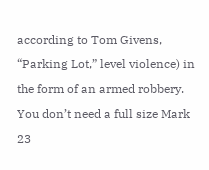according to Tom Givens, “Parking Lot,” level violence) in the form of an armed robbery. You don’t need a full size Mark 23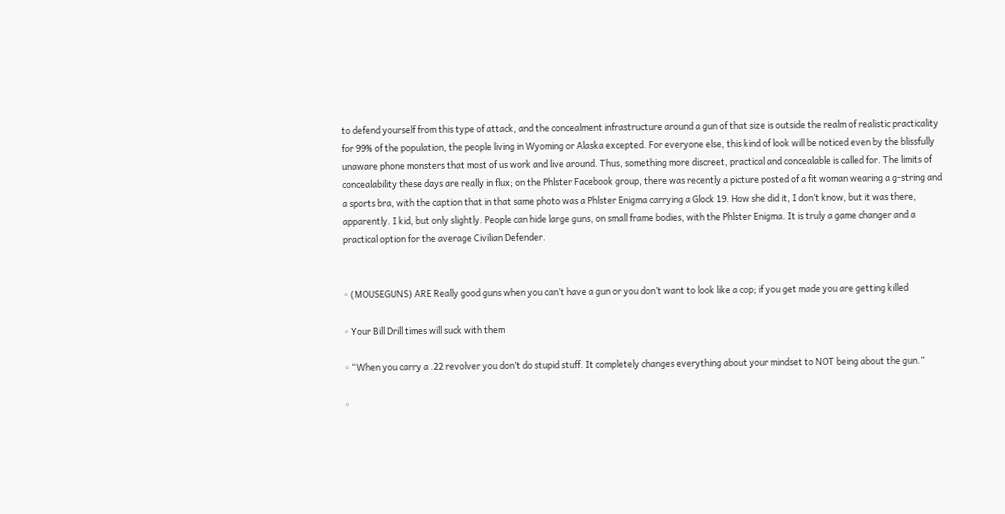to defend yourself from this type of attack, and the concealment infrastructure around a gun of that size is outside the realm of realistic practicality for 99% of the population, the people living in Wyoming or Alaska excepted. For everyone else, this kind of look will be noticed even by the blissfully unaware phone monsters that most of us work and live around. Thus, something more discreet, practical and concealable is called for. The limits of concealability these days are really in flux; on the Phlster Facebook group, there was recently a picture posted of a fit woman wearing a g-string and a sports bra, with the caption that in that same photo was a Phlster Enigma carrying a Glock 19. How she did it, I don’t know, but it was there, apparently. I kid, but only slightly. People can hide large guns, on small frame bodies, with the Phlster Enigma. It is truly a game changer and a practical option for the average Civilian Defender.


◦ (MOUSEGUNS) ARE Really good guns when you can’t have a gun or you don’t want to look like a cop; if you get made you are getting killed

◦ Your Bill Drill times will suck with them

◦ “When you carry a .22 revolver you don’t do stupid stuff. It completely changes everything about your mindset to NOT being about the gun.”

◦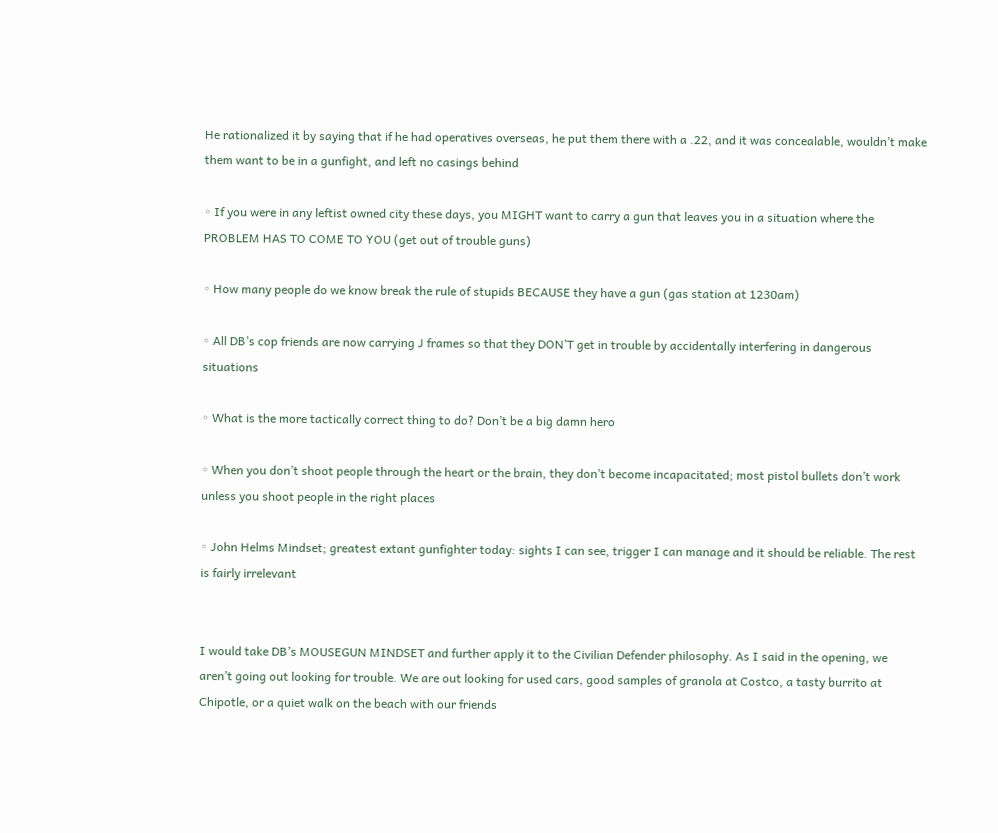He rationalized it by saying that if he had operatives overseas, he put them there with a .22, and it was concealable, wouldn’t make them want to be in a gunfight, and left no casings behind

◦ If you were in any leftist owned city these days, you MIGHT want to carry a gun that leaves you in a situation where the PROBLEM HAS TO COME TO YOU (get out of trouble guns)

◦ How many people do we know break the rule of stupids BECAUSE they have a gun (gas station at 1230am)

◦ All DB’s cop friends are now carrying J frames so that they DON’T get in trouble by accidentally interfering in dangerous situations

◦ What is the more tactically correct thing to do? Don’t be a big damn hero

◦ When you don’t shoot people through the heart or the brain, they don’t become incapacitated; most pistol bullets don’t work unless you shoot people in the right places

◦ John Helms Mindset; greatest extant gunfighter today: sights I can see, trigger I can manage and it should be reliable. The rest is fairly irrelevant


I would take DB’s MOUSEGUN MINDSET and further apply it to the Civilian Defender philosophy. As I said in the opening, we aren’t going out looking for trouble. We are out looking for used cars, good samples of granola at Costco, a tasty burrito at Chipotle, or a quiet walk on the beach with our friends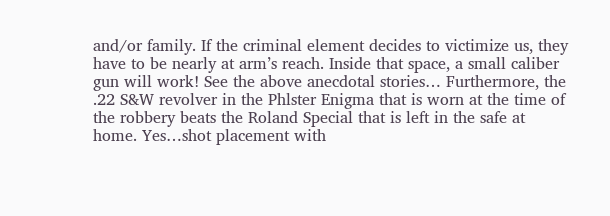and/or family. If the criminal element decides to victimize us, they have to be nearly at arm’s reach. Inside that space, a small caliber gun will work! See the above anecdotal stories… Furthermore, the .22 S&W revolver in the Phlster Enigma that is worn at the time of the robbery beats the Roland Special that is left in the safe at home. Yes…shot placement with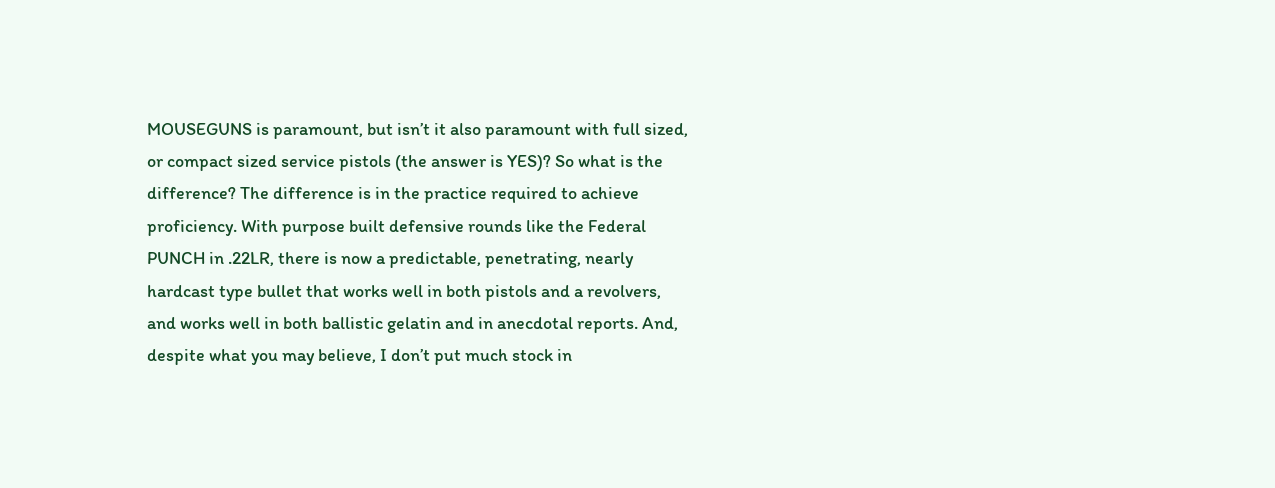MOUSEGUNS is paramount, but isn’t it also paramount with full sized, or compact sized service pistols (the answer is YES)? So what is the difference? The difference is in the practice required to achieve proficiency. With purpose built defensive rounds like the Federal PUNCH in .22LR, there is now a predictable, penetrating, nearly hardcast type bullet that works well in both pistols and a revolvers, and works well in both ballistic gelatin and in anecdotal reports. And, despite what you may believe, I don’t put much stock in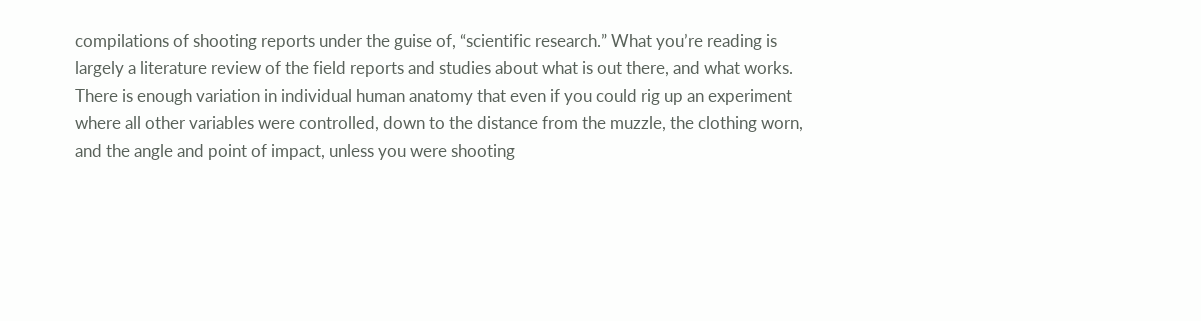compilations of shooting reports under the guise of, “scientific research.” What you’re reading is largely a literature review of the field reports and studies about what is out there, and what works. There is enough variation in individual human anatomy that even if you could rig up an experiment where all other variables were controlled, down to the distance from the muzzle, the clothing worn, and the angle and point of impact, unless you were shooting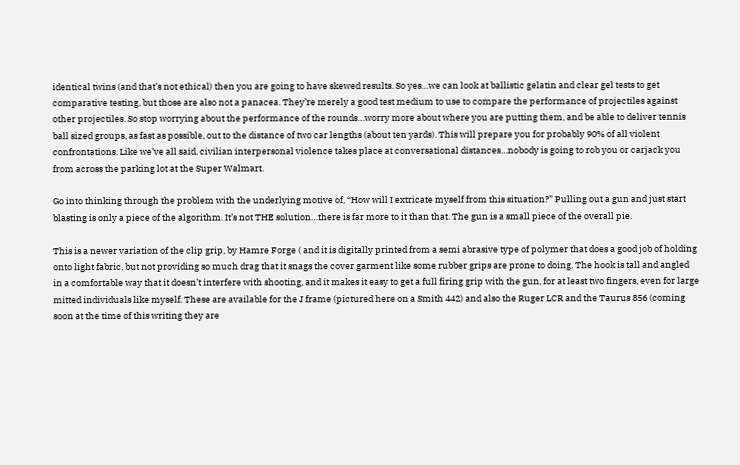identical twins (and that’s not ethical) then you are going to have skewed results. So yes…we can look at ballistic gelatin and clear gel tests to get comparative testing, but those are also not a panacea. They’re merely a good test medium to use to compare the performance of projectiles against other projectiles. So stop worrying about the performance of the rounds…worry more about where you are putting them, and be able to deliver tennis ball sized groups, as fast as possible, out to the distance of two car lengths (about ten yards). This will prepare you for probably 90% of all violent confrontations. Like we’ve all said, civilian interpersonal violence takes place at conversational distances…nobody is going to rob you or carjack you from across the parking lot at the Super Walmart.

Go into thinking through the problem with the underlying motive of, “How will I extricate myself from this situation?” Pulling out a gun and just start blasting is only a piece of the algorithm. It’s not THE solution…there is far more to it than that. The gun is a small piece of the overall pie.

This is a newer variation of the clip grip, by Hamre Forge ( and it is digitally printed from a semi abrasive type of polymer that does a good job of holding onto light fabric, but not providing so much drag that it snags the cover garment like some rubber grips are prone to doing. The hook is tall and angled in a comfortable way that it doesn’t interfere with shooting, and it makes it easy to get a full firing grip with the gun, for at least two fingers, even for large mitted individuals like myself. These are available for the J frame (pictured here on a Smith 442) and also the Ruger LCR and the Taurus 856 (coming soon at the time of this writing they are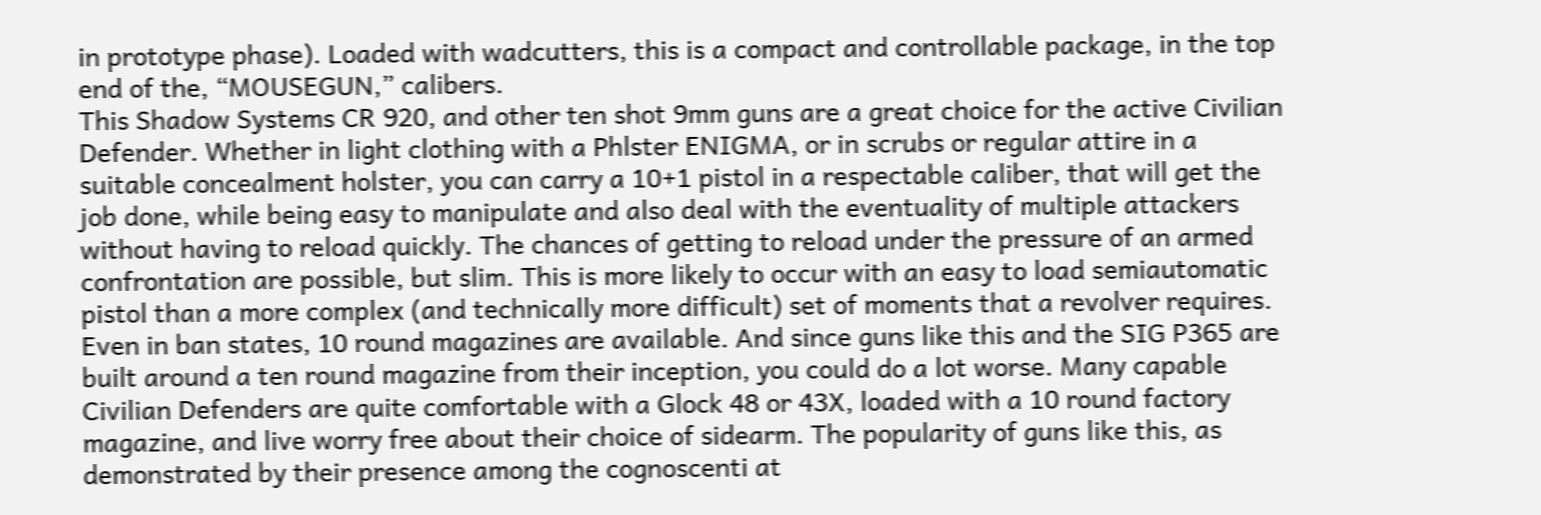in prototype phase). Loaded with wadcutters, this is a compact and controllable package, in the top end of the, “MOUSEGUN,” calibers.
This Shadow Systems CR 920, and other ten shot 9mm guns are a great choice for the active Civilian Defender. Whether in light clothing with a Phlster ENIGMA, or in scrubs or regular attire in a suitable concealment holster, you can carry a 10+1 pistol in a respectable caliber, that will get the job done, while being easy to manipulate and also deal with the eventuality of multiple attackers without having to reload quickly. The chances of getting to reload under the pressure of an armed confrontation are possible, but slim. This is more likely to occur with an easy to load semiautomatic pistol than a more complex (and technically more difficult) set of moments that a revolver requires. Even in ban states, 10 round magazines are available. And since guns like this and the SIG P365 are built around a ten round magazine from their inception, you could do a lot worse. Many capable Civilian Defenders are quite comfortable with a Glock 48 or 43X, loaded with a 10 round factory magazine, and live worry free about their choice of sidearm. The popularity of guns like this, as demonstrated by their presence among the cognoscenti at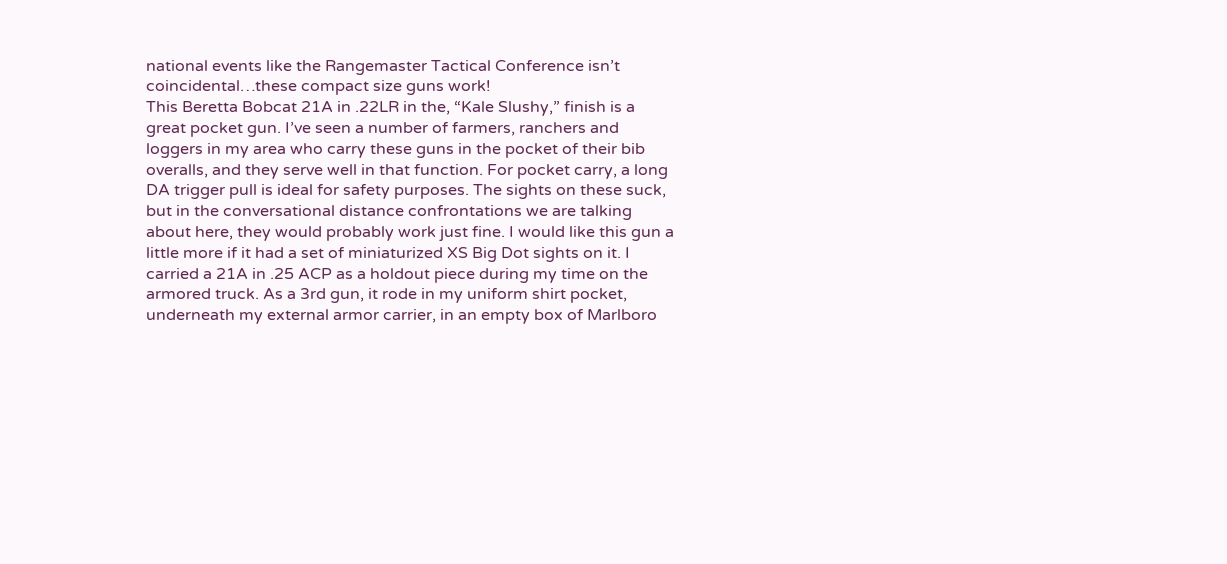national events like the Rangemaster Tactical Conference isn’t coincidental…these compact size guns work!
This Beretta Bobcat 21A in .22LR in the, “Kale Slushy,” finish is a great pocket gun. I’ve seen a number of farmers, ranchers and loggers in my area who carry these guns in the pocket of their bib overalls, and they serve well in that function. For pocket carry, a long DA trigger pull is ideal for safety purposes. The sights on these suck, but in the conversational distance confrontations we are talking about here, they would probably work just fine. I would like this gun a little more if it had a set of miniaturized XS Big Dot sights on it. I carried a 21A in .25 ACP as a holdout piece during my time on the armored truck. As a 3rd gun, it rode in my uniform shirt pocket, underneath my external armor carrier, in an empty box of Marlboro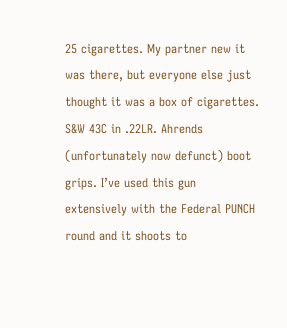25 cigarettes. My partner new it was there, but everyone else just thought it was a box of cigarettes.
S&W 43C in .22LR. Ahrends (unfortunately now defunct) boot grips. I’ve used this gun extensively with the Federal PUNCH round and it shoots to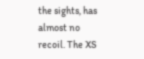the sights, has almost no recoil. The XS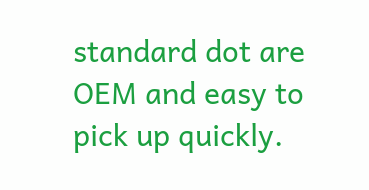standard dot are OEM and easy to pick up quickly.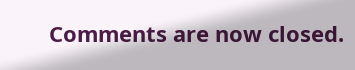Comments are now closed.